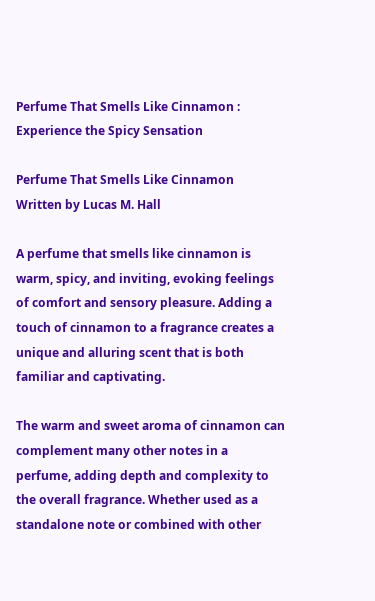Perfume That Smells Like Cinnamon : Experience the Spicy Sensation

Perfume That Smells Like Cinnamon
Written by Lucas M. Hall

A perfume that smells like cinnamon is warm, spicy, and inviting, evoking feelings of comfort and sensory pleasure. Adding a touch of cinnamon to a fragrance creates a unique and alluring scent that is both familiar and captivating.

The warm and sweet aroma of cinnamon can complement many other notes in a perfume, adding depth and complexity to the overall fragrance. Whether used as a standalone note or combined with other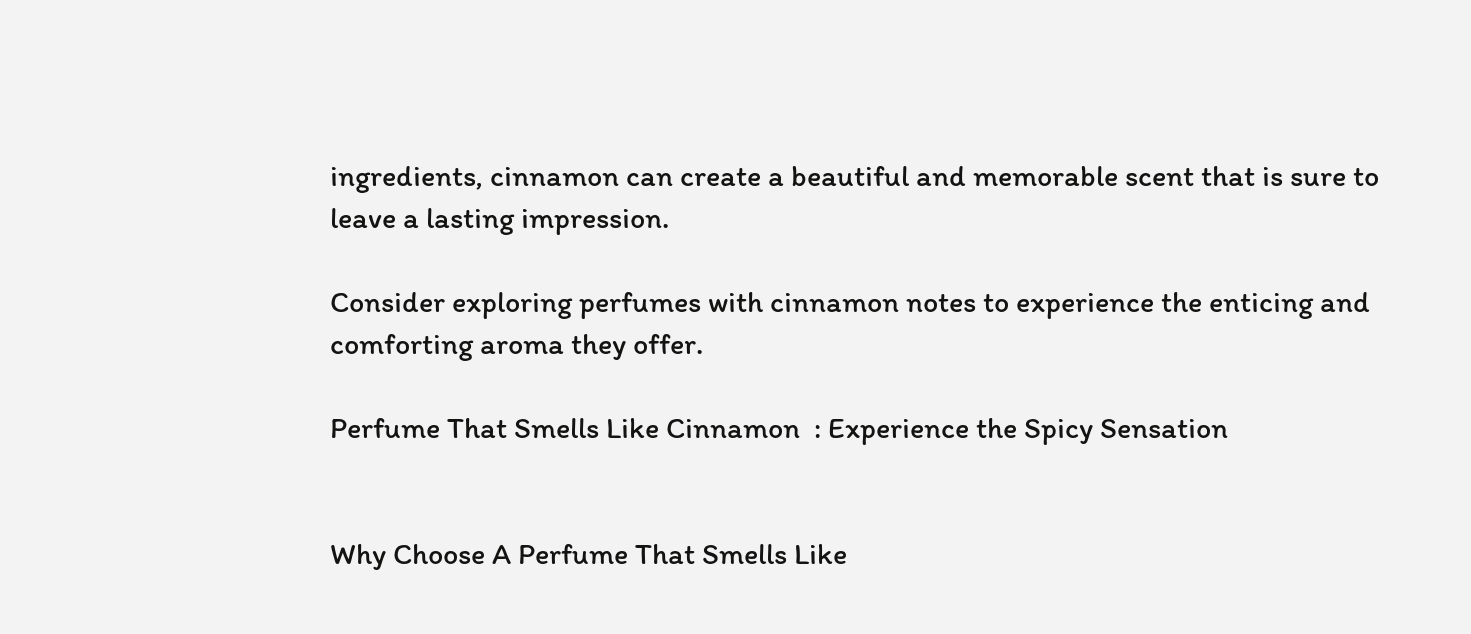ingredients, cinnamon can create a beautiful and memorable scent that is sure to leave a lasting impression.

Consider exploring perfumes with cinnamon notes to experience the enticing and comforting aroma they offer.

Perfume That Smells Like Cinnamon  : Experience the Spicy Sensation


Why Choose A Perfume That Smells Like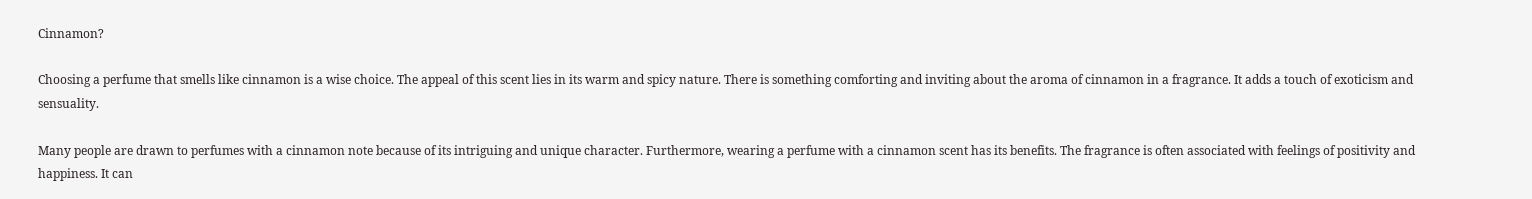Cinnamon?

Choosing a perfume that smells like cinnamon is a wise choice. The appeal of this scent lies in its warm and spicy nature. There is something comforting and inviting about the aroma of cinnamon in a fragrance. It adds a touch of exoticism and sensuality.

Many people are drawn to perfumes with a cinnamon note because of its intriguing and unique character. Furthermore, wearing a perfume with a cinnamon scent has its benefits. The fragrance is often associated with feelings of positivity and happiness. It can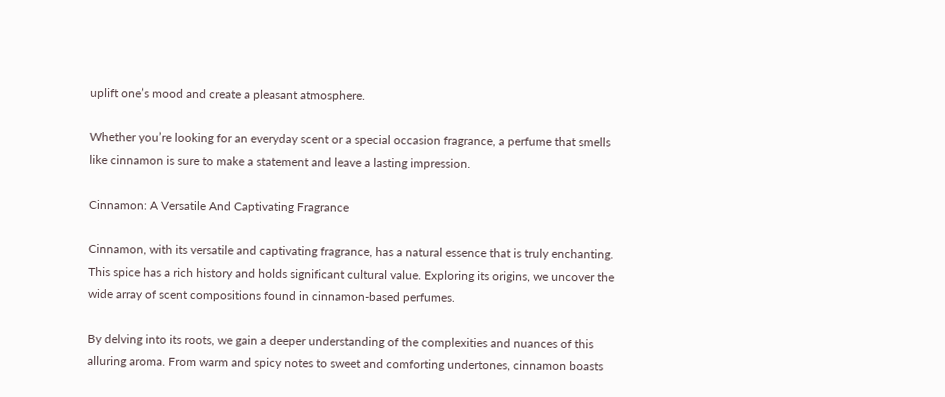uplift one’s mood and create a pleasant atmosphere.

Whether you’re looking for an everyday scent or a special occasion fragrance, a perfume that smells like cinnamon is sure to make a statement and leave a lasting impression.

Cinnamon: A Versatile And Captivating Fragrance

Cinnamon, with its versatile and captivating fragrance, has a natural essence that is truly enchanting. This spice has a rich history and holds significant cultural value. Exploring its origins, we uncover the wide array of scent compositions found in cinnamon-based perfumes.

By delving into its roots, we gain a deeper understanding of the complexities and nuances of this alluring aroma. From warm and spicy notes to sweet and comforting undertones, cinnamon boasts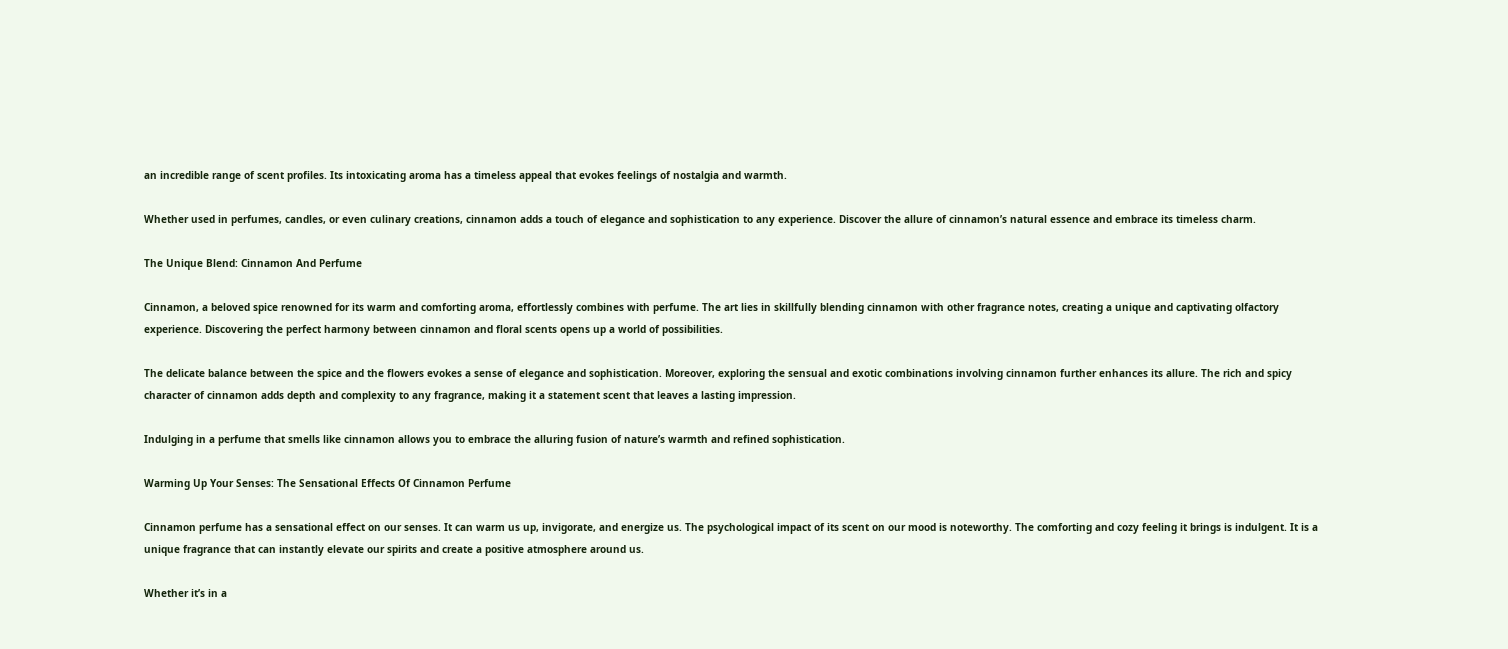an incredible range of scent profiles. Its intoxicating aroma has a timeless appeal that evokes feelings of nostalgia and warmth.

Whether used in perfumes, candles, or even culinary creations, cinnamon adds a touch of elegance and sophistication to any experience. Discover the allure of cinnamon’s natural essence and embrace its timeless charm.

The Unique Blend: Cinnamon And Perfume

Cinnamon, a beloved spice renowned for its warm and comforting aroma, effortlessly combines with perfume. The art lies in skillfully blending cinnamon with other fragrance notes, creating a unique and captivating olfactory experience. Discovering the perfect harmony between cinnamon and floral scents opens up a world of possibilities.

The delicate balance between the spice and the flowers evokes a sense of elegance and sophistication. Moreover, exploring the sensual and exotic combinations involving cinnamon further enhances its allure. The rich and spicy character of cinnamon adds depth and complexity to any fragrance, making it a statement scent that leaves a lasting impression.

Indulging in a perfume that smells like cinnamon allows you to embrace the alluring fusion of nature’s warmth and refined sophistication.

Warming Up Your Senses: The Sensational Effects Of Cinnamon Perfume

Cinnamon perfume has a sensational effect on our senses. It can warm us up, invigorate, and energize us. The psychological impact of its scent on our mood is noteworthy. The comforting and cozy feeling it brings is indulgent. It is a unique fragrance that can instantly elevate our spirits and create a positive atmosphere around us.

Whether it’s in a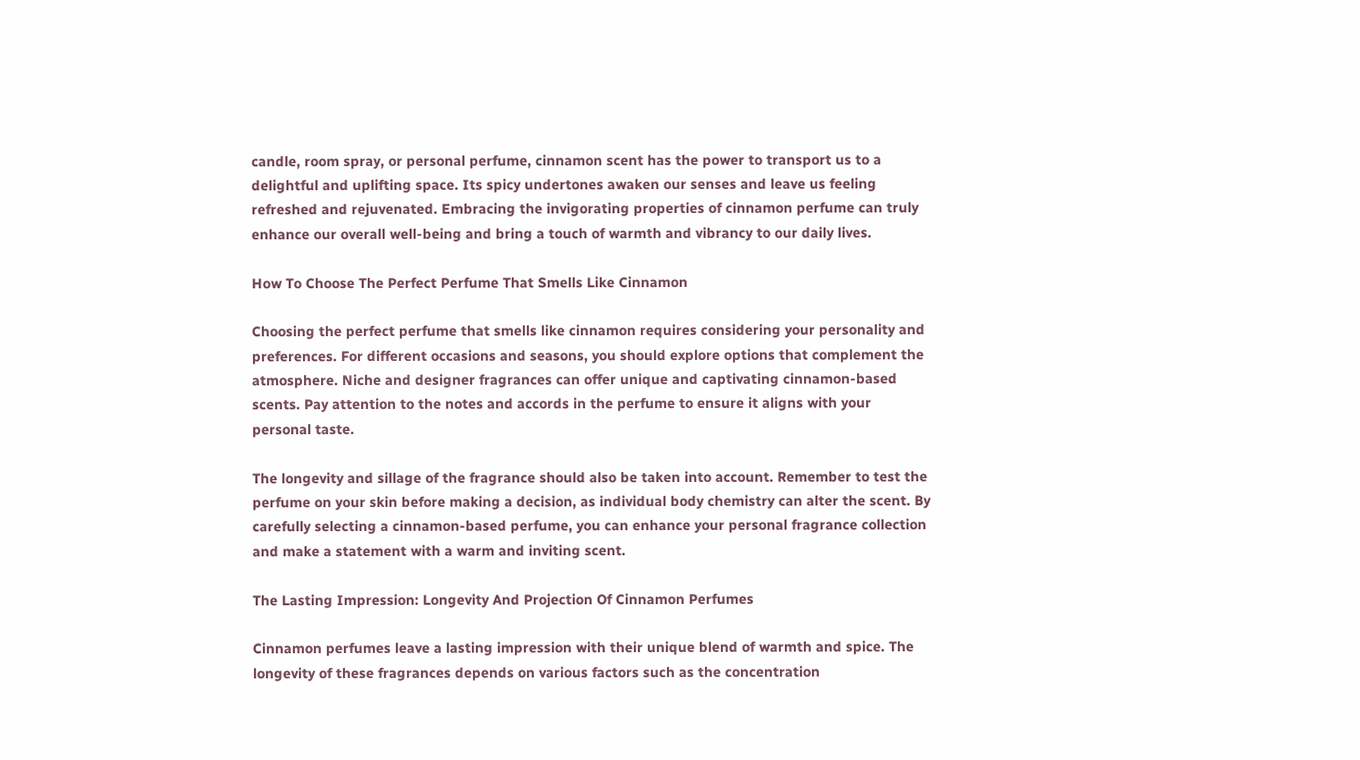candle, room spray, or personal perfume, cinnamon scent has the power to transport us to a delightful and uplifting space. Its spicy undertones awaken our senses and leave us feeling refreshed and rejuvenated. Embracing the invigorating properties of cinnamon perfume can truly enhance our overall well-being and bring a touch of warmth and vibrancy to our daily lives.

How To Choose The Perfect Perfume That Smells Like Cinnamon

Choosing the perfect perfume that smells like cinnamon requires considering your personality and preferences. For different occasions and seasons, you should explore options that complement the atmosphere. Niche and designer fragrances can offer unique and captivating cinnamon-based scents. Pay attention to the notes and accords in the perfume to ensure it aligns with your personal taste.

The longevity and sillage of the fragrance should also be taken into account. Remember to test the perfume on your skin before making a decision, as individual body chemistry can alter the scent. By carefully selecting a cinnamon-based perfume, you can enhance your personal fragrance collection and make a statement with a warm and inviting scent.

The Lasting Impression: Longevity And Projection Of Cinnamon Perfumes

Cinnamon perfumes leave a lasting impression with their unique blend of warmth and spice. The longevity of these fragrances depends on various factors such as the concentration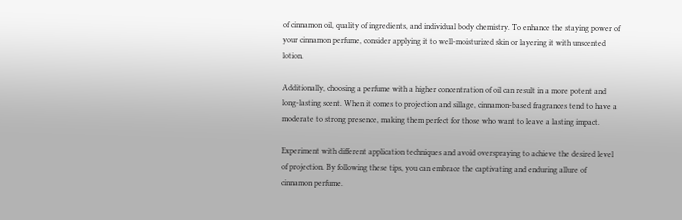of cinnamon oil, quality of ingredients, and individual body chemistry. To enhance the staying power of your cinnamon perfume, consider applying it to well-moisturized skin or layering it with unscented lotion.

Additionally, choosing a perfume with a higher concentration of oil can result in a more potent and long-lasting scent. When it comes to projection and sillage, cinnamon-based fragrances tend to have a moderate to strong presence, making them perfect for those who want to leave a lasting impact.

Experiment with different application techniques and avoid overspraying to achieve the desired level of projection. By following these tips, you can embrace the captivating and enduring allure of cinnamon perfume.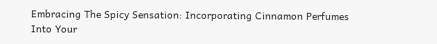Embracing The Spicy Sensation: Incorporating Cinnamon Perfumes Into Your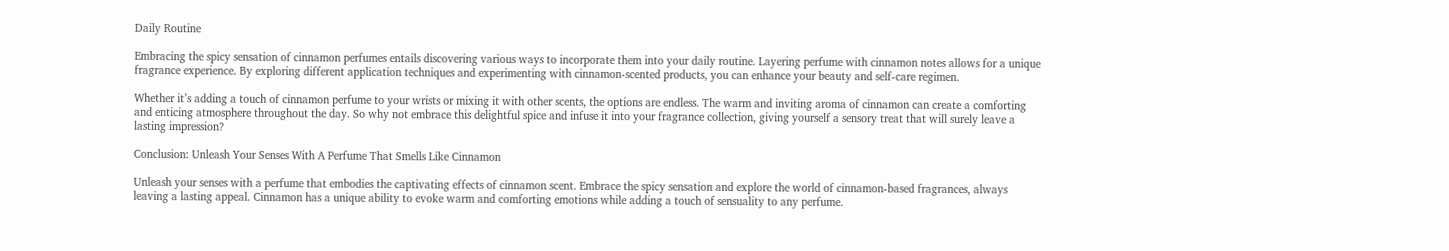Daily Routine

Embracing the spicy sensation of cinnamon perfumes entails discovering various ways to incorporate them into your daily routine. Layering perfume with cinnamon notes allows for a unique fragrance experience. By exploring different application techniques and experimenting with cinnamon-scented products, you can enhance your beauty and self-care regimen.

Whether it’s adding a touch of cinnamon perfume to your wrists or mixing it with other scents, the options are endless. The warm and inviting aroma of cinnamon can create a comforting and enticing atmosphere throughout the day. So why not embrace this delightful spice and infuse it into your fragrance collection, giving yourself a sensory treat that will surely leave a lasting impression?

Conclusion: Unleash Your Senses With A Perfume That Smells Like Cinnamon

Unleash your senses with a perfume that embodies the captivating effects of cinnamon scent. Embrace the spicy sensation and explore the world of cinnamon-based fragrances, always leaving a lasting appeal. Cinnamon has a unique ability to evoke warm and comforting emotions while adding a touch of sensuality to any perfume.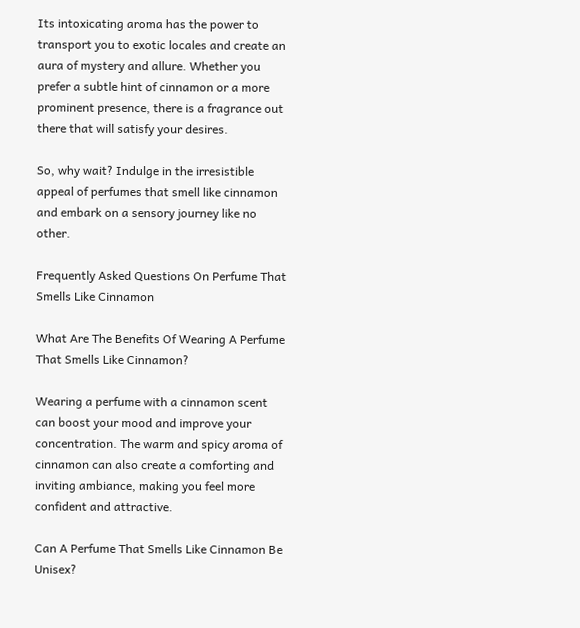Its intoxicating aroma has the power to transport you to exotic locales and create an aura of mystery and allure. Whether you prefer a subtle hint of cinnamon or a more prominent presence, there is a fragrance out there that will satisfy your desires.

So, why wait? Indulge in the irresistible appeal of perfumes that smell like cinnamon and embark on a sensory journey like no other.

Frequently Asked Questions On Perfume That Smells Like Cinnamon

What Are The Benefits Of Wearing A Perfume That Smells Like Cinnamon?

Wearing a perfume with a cinnamon scent can boost your mood and improve your concentration. The warm and spicy aroma of cinnamon can also create a comforting and inviting ambiance, making you feel more confident and attractive.

Can A Perfume That Smells Like Cinnamon Be Unisex?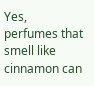Yes, perfumes that smell like cinnamon can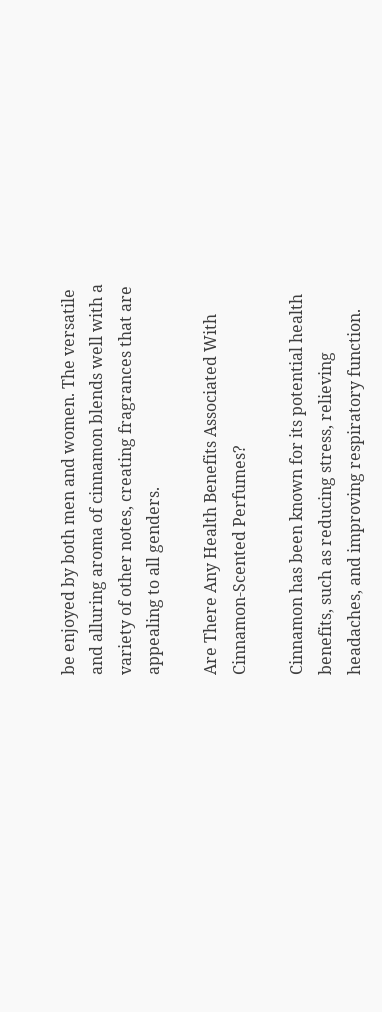be enjoyed by both men and women. The versatile and alluring aroma of cinnamon blends well with a variety of other notes, creating fragrances that are appealing to all genders.

Are There Any Health Benefits Associated With Cinnamon-Scented Perfumes?

Cinnamon has been known for its potential health benefits, such as reducing stress, relieving headaches, and improving respiratory function.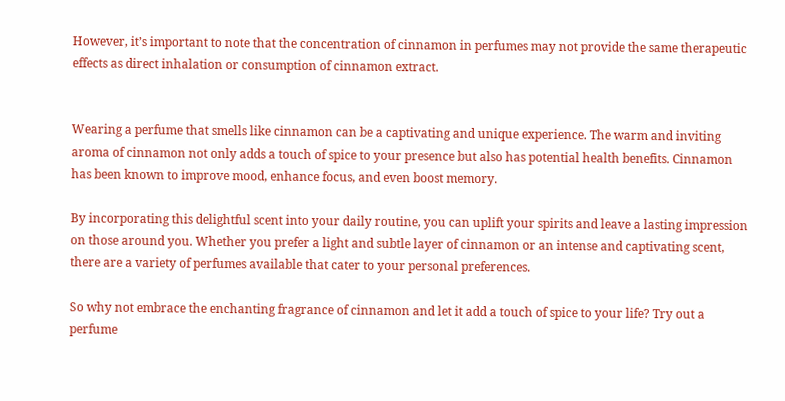However, it’s important to note that the concentration of cinnamon in perfumes may not provide the same therapeutic effects as direct inhalation or consumption of cinnamon extract.


Wearing a perfume that smells like cinnamon can be a captivating and unique experience. The warm and inviting aroma of cinnamon not only adds a touch of spice to your presence but also has potential health benefits. Cinnamon has been known to improve mood, enhance focus, and even boost memory.

By incorporating this delightful scent into your daily routine, you can uplift your spirits and leave a lasting impression on those around you. Whether you prefer a light and subtle layer of cinnamon or an intense and captivating scent, there are a variety of perfumes available that cater to your personal preferences.

So why not embrace the enchanting fragrance of cinnamon and let it add a touch of spice to your life? Try out a perfume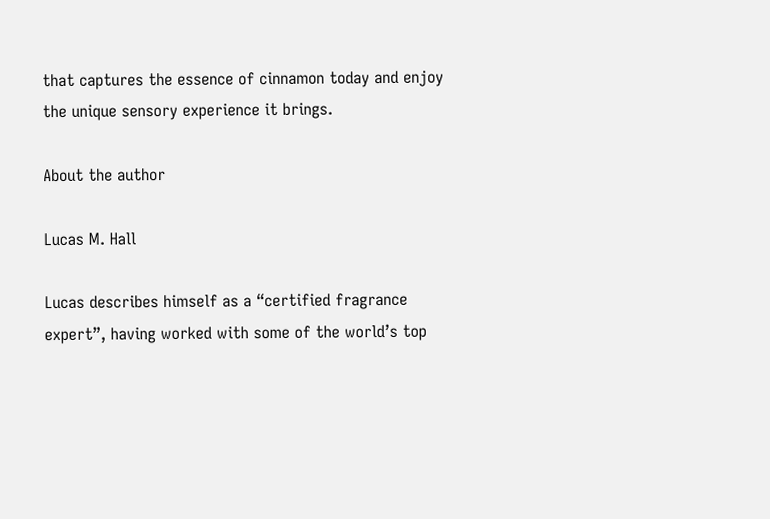that captures the essence of cinnamon today and enjoy the unique sensory experience it brings.

About the author

Lucas M. Hall

Lucas describes himself as a “certified fragrance expert”, having worked with some of the world’s top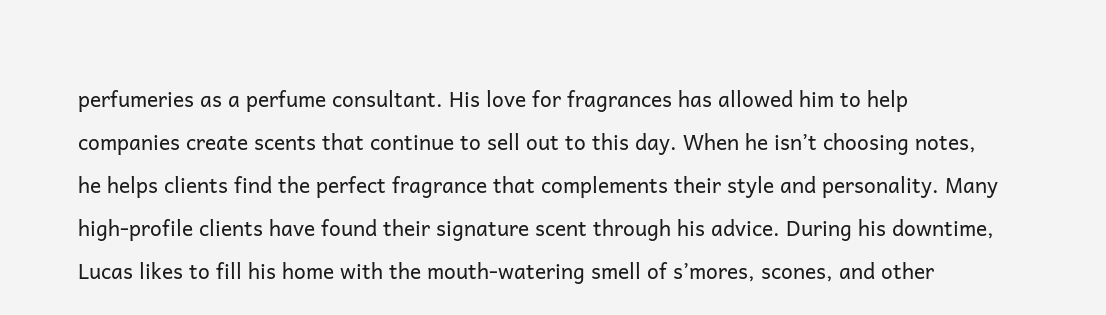perfumeries as a perfume consultant. His love for fragrances has allowed him to help companies create scents that continue to sell out to this day. When he isn’t choosing notes, he helps clients find the perfect fragrance that complements their style and personality. Many high-profile clients have found their signature scent through his advice. During his downtime, Lucas likes to fill his home with the mouth-watering smell of s’mores, scones, and other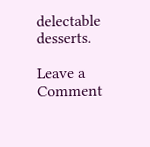delectable desserts.

Leave a Comment